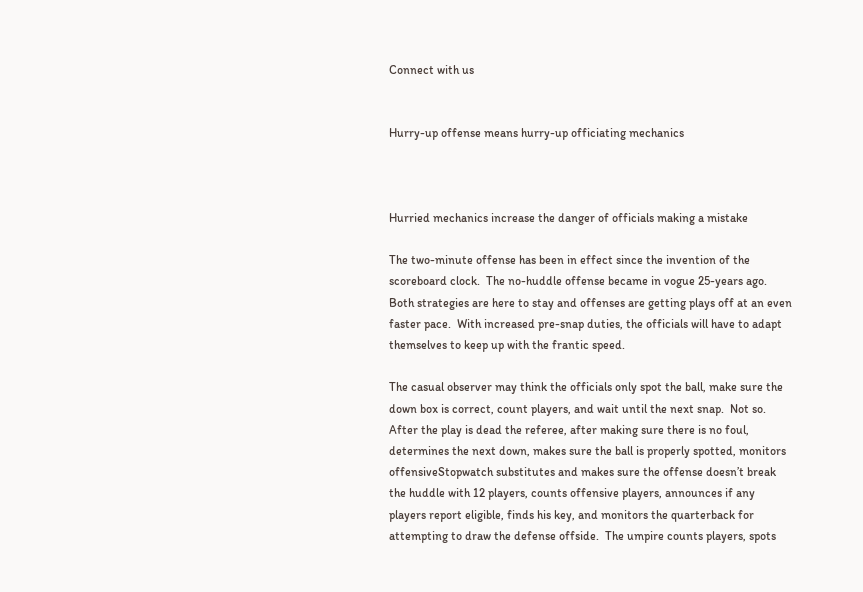Connect with us


Hurry-up offense means hurry-up officiating mechanics



Hurried mechanics increase the danger of officials making a mistake

The two-minute offense has been in effect since the invention of the scoreboard clock.  The no-huddle offense became in vogue 25-years ago.  Both strategies are here to stay and offenses are getting plays off at an even faster pace.  With increased pre-snap duties, the officials will have to adapt themselves to keep up with the frantic speed.

The casual observer may think the officials only spot the ball, make sure the down box is correct, count players, and wait until the next snap.  Not so.  After the play is dead the referee, after making sure there is no foul, determines the next down, makes sure the ball is properly spotted, monitors offensiveStopwatch substitutes and makes sure the offense doesn’t break the huddle with 12 players, counts offensive players, announces if any players report eligible, finds his key, and monitors the quarterback for attempting to draw the defense offside.  The umpire counts players, spots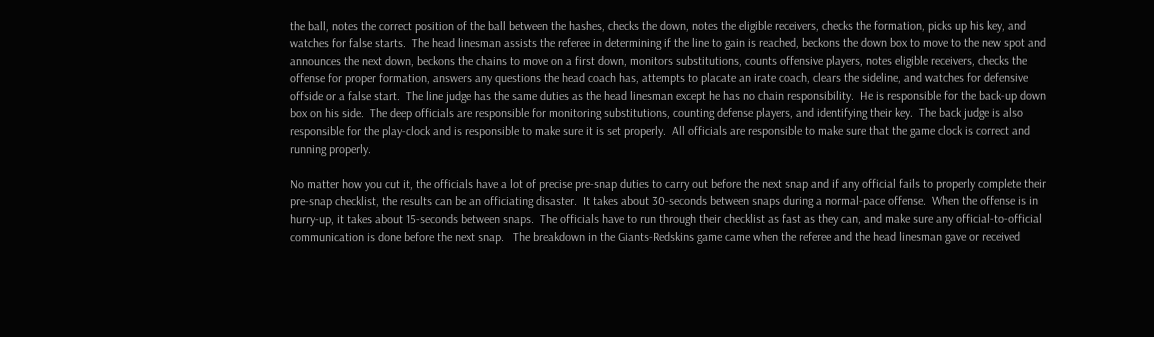the ball, notes the correct position of the ball between the hashes, checks the down, notes the eligible receivers, checks the formation, picks up his key, and watches for false starts.  The head linesman assists the referee in determining if the line to gain is reached, beckons the down box to move to the new spot and announces the next down, beckons the chains to move on a first down, monitors substitutions, counts offensive players, notes eligible receivers, checks the offense for proper formation, answers any questions the head coach has, attempts to placate an irate coach, clears the sideline, and watches for defensive offside or a false start.  The line judge has the same duties as the head linesman except he has no chain responsibility.  He is responsible for the back-up down box on his side.  The deep officials are responsible for monitoring substitutions, counting defense players, and identifying their key.  The back judge is also responsible for the play-clock and is responsible to make sure it is set properly.  All officials are responsible to make sure that the game clock is correct and running properly.

No matter how you cut it, the officials have a lot of precise pre-snap duties to carry out before the next snap and if any official fails to properly complete their pre-snap checklist, the results can be an officiating disaster.  It takes about 30-seconds between snaps during a normal-pace offense.  When the offense is in hurry-up, it takes about 15-seconds between snaps.  The officials have to run through their checklist as fast as they can, and make sure any official-to-official communication is done before the next snap.   The breakdown in the Giants-Redskins game came when the referee and the head linesman gave or received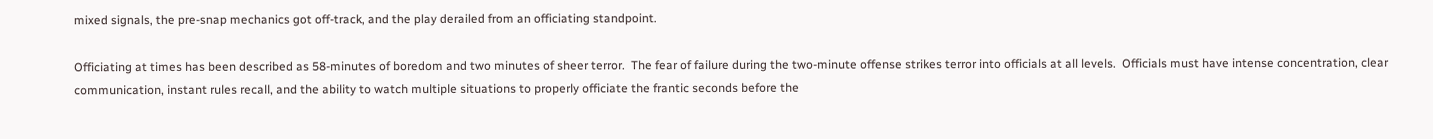mixed signals, the pre-snap mechanics got off-track, and the play derailed from an officiating standpoint.

Officiating at times has been described as 58-minutes of boredom and two minutes of sheer terror.  The fear of failure during the two-minute offense strikes terror into officials at all levels.  Officials must have intense concentration, clear communication, instant rules recall, and the ability to watch multiple situations to properly officiate the frantic seconds before the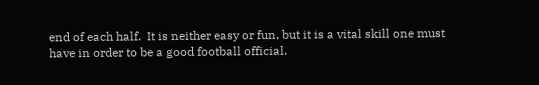end of each half.  It is neither easy or fun, but it is a vital skill one must have in order to be a good football official.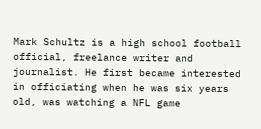Mark Schultz is a high school football official, freelance writer and journalist. He first became interested in officiating when he was six years old, was watching a NFL game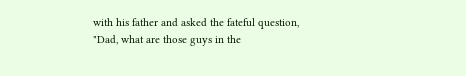with his father and asked the fateful question, "Dad, what are those guys in the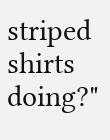striped shirts doing?"